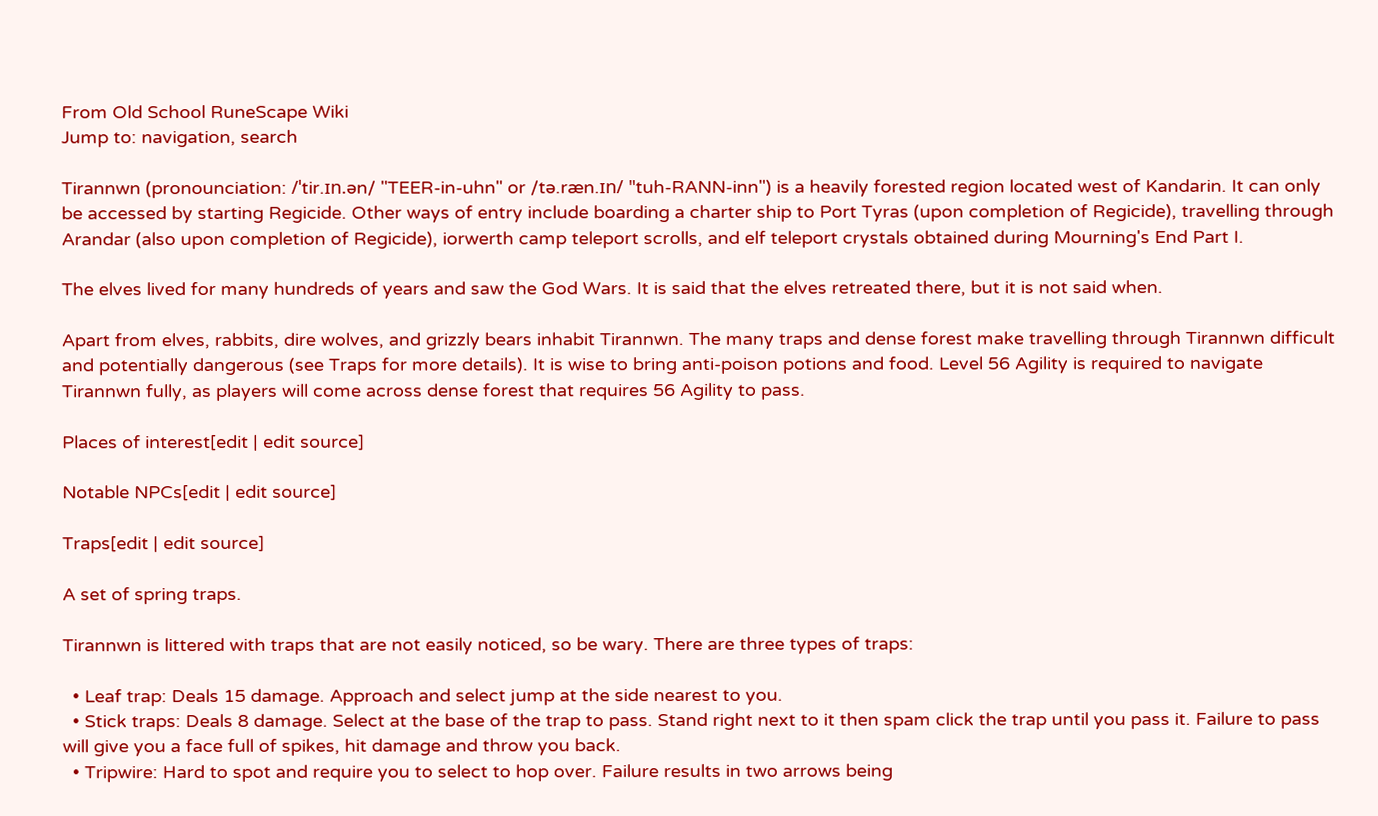From Old School RuneScape Wiki
Jump to: navigation, search

Tirannwn (pronounciation: /ˈtir.ɪn.ən/ "TEER-in-uhn" or /tə.ræn.ɪn/ "tuh-RANN-inn") is a heavily forested region located west of Kandarin. It can only be accessed by starting Regicide. Other ways of entry include boarding a charter ship to Port Tyras (upon completion of Regicide), travelling through Arandar (also upon completion of Regicide), iorwerth camp teleport scrolls, and elf teleport crystals obtained during Mourning's End Part I.

The elves lived for many hundreds of years and saw the God Wars. It is said that the elves retreated there, but it is not said when.

Apart from elves, rabbits, dire wolves, and grizzly bears inhabit Tirannwn. The many traps and dense forest make travelling through Tirannwn difficult and potentially dangerous (see Traps for more details). It is wise to bring anti-poison potions and food. Level 56 Agility is required to navigate Tirannwn fully, as players will come across dense forest that requires 56 Agility to pass.

Places of interest[edit | edit source]

Notable NPCs[edit | edit source]

Traps[edit | edit source]

A set of spring traps.

Tirannwn is littered with traps that are not easily noticed, so be wary. There are three types of traps:

  • Leaf trap: Deals 15 damage. Approach and select jump at the side nearest to you.
  • Stick traps: Deals 8 damage. Select at the base of the trap to pass. Stand right next to it then spam click the trap until you pass it. Failure to pass will give you a face full of spikes, hit damage and throw you back.
  • Tripwire: Hard to spot and require you to select to hop over. Failure results in two arrows being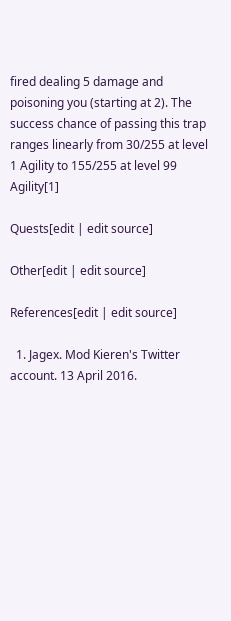fired dealing 5 damage and poisoning you (starting at 2). The success chance of passing this trap ranges linearly from 30/255 at level 1 Agility to 155/255 at level 99 Agility[1]

Quests[edit | edit source]

Other[edit | edit source]

References[edit | edit source]

  1. Jagex. Mod Kieren's Twitter account. 13 April 2016.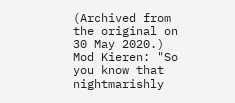(Archived from the original on 30 May 2020.) Mod Kieren: "So you know that nightmarishly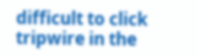difficult to click tripwire in the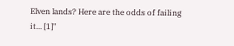Elven lands? Here are the odds of failing it... [1]"